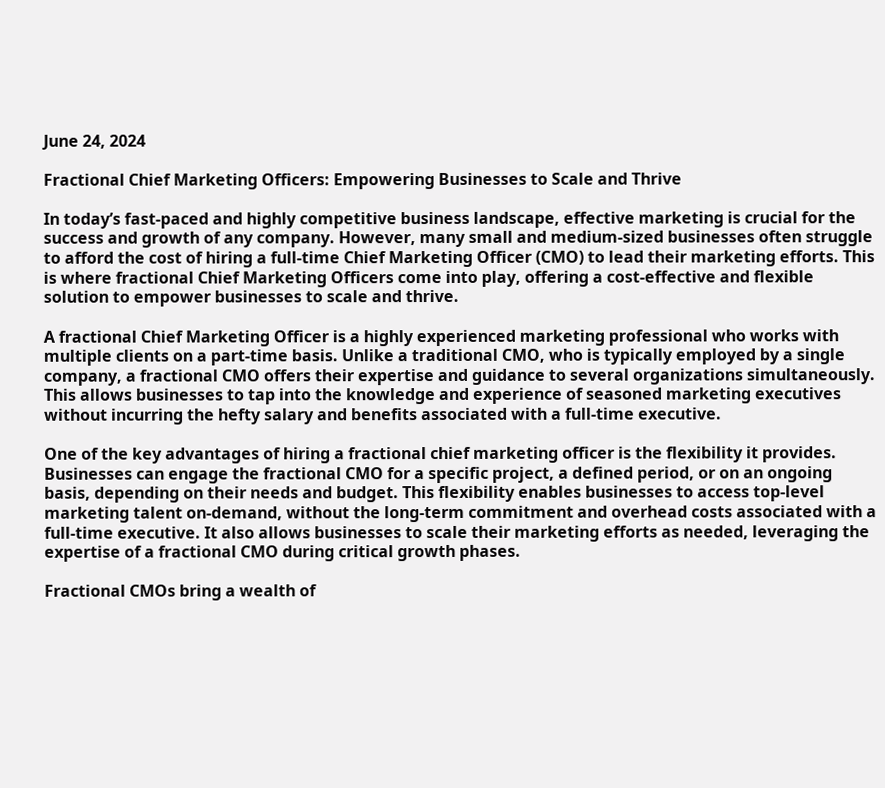June 24, 2024

Fractional Chief Marketing Officers: Empowering Businesses to Scale and Thrive

In today’s fast-paced and highly competitive business landscape, effective marketing is crucial for the success and growth of any company. However, many small and medium-sized businesses often struggle to afford the cost of hiring a full-time Chief Marketing Officer (CMO) to lead their marketing efforts. This is where fractional Chief Marketing Officers come into play, offering a cost-effective and flexible solution to empower businesses to scale and thrive.

A fractional Chief Marketing Officer is a highly experienced marketing professional who works with multiple clients on a part-time basis. Unlike a traditional CMO, who is typically employed by a single company, a fractional CMO offers their expertise and guidance to several organizations simultaneously. This allows businesses to tap into the knowledge and experience of seasoned marketing executives without incurring the hefty salary and benefits associated with a full-time executive.

One of the key advantages of hiring a fractional chief marketing officer is the flexibility it provides. Businesses can engage the fractional CMO for a specific project, a defined period, or on an ongoing basis, depending on their needs and budget. This flexibility enables businesses to access top-level marketing talent on-demand, without the long-term commitment and overhead costs associated with a full-time executive. It also allows businesses to scale their marketing efforts as needed, leveraging the expertise of a fractional CMO during critical growth phases.

Fractional CMOs bring a wealth of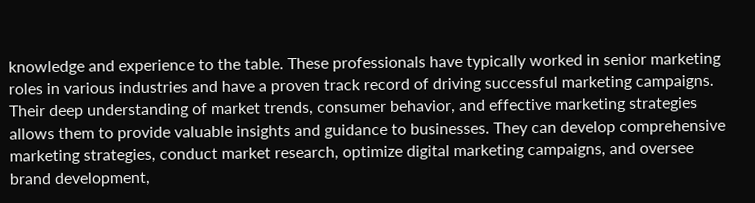knowledge and experience to the table. These professionals have typically worked in senior marketing roles in various industries and have a proven track record of driving successful marketing campaigns. Their deep understanding of market trends, consumer behavior, and effective marketing strategies allows them to provide valuable insights and guidance to businesses. They can develop comprehensive marketing strategies, conduct market research, optimize digital marketing campaigns, and oversee brand development,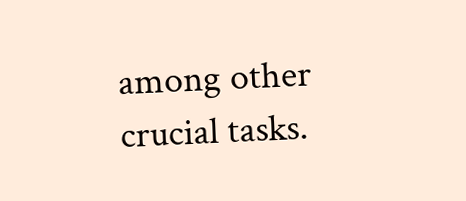among other crucial tasks.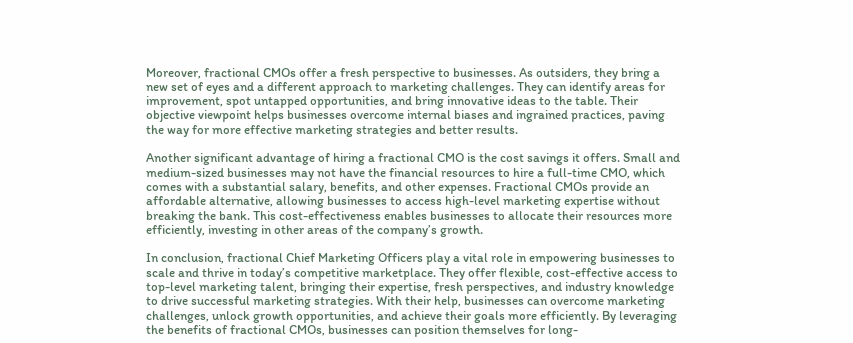Moreover, fractional CMOs offer a fresh perspective to businesses. As outsiders, they bring a new set of eyes and a different approach to marketing challenges. They can identify areas for improvement, spot untapped opportunities, and bring innovative ideas to the table. Their objective viewpoint helps businesses overcome internal biases and ingrained practices, paving the way for more effective marketing strategies and better results.

Another significant advantage of hiring a fractional CMO is the cost savings it offers. Small and medium-sized businesses may not have the financial resources to hire a full-time CMO, which comes with a substantial salary, benefits, and other expenses. Fractional CMOs provide an affordable alternative, allowing businesses to access high-level marketing expertise without breaking the bank. This cost-effectiveness enables businesses to allocate their resources more efficiently, investing in other areas of the company’s growth.

In conclusion, fractional Chief Marketing Officers play a vital role in empowering businesses to scale and thrive in today’s competitive marketplace. They offer flexible, cost-effective access to top-level marketing talent, bringing their expertise, fresh perspectives, and industry knowledge to drive successful marketing strategies. With their help, businesses can overcome marketing challenges, unlock growth opportunities, and achieve their goals more efficiently. By leveraging the benefits of fractional CMOs, businesses can position themselves for long-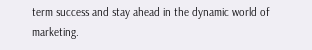term success and stay ahead in the dynamic world of marketing.